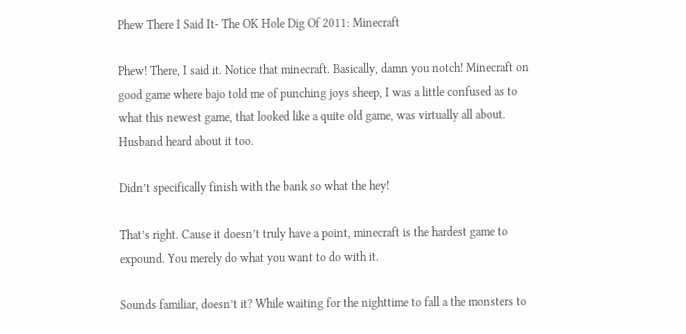Phew There I Said It- The OK Hole Dig Of 2011: Minecraft

Phew! There, I said it. Notice that minecraft. Basically, damn you notch! Minecraft on good game where bajo told me of punching joys sheep, I was a little confused as to what this newest game, that looked like a quite old game, was virtually all about. Husband heard about it too.

Didn’t specifically finish with the bank so what the hey!

That’s right. Cause it doesn’t truly have a point, minecraft is the hardest game to expound. You merely do what you want to do with it.

Sounds familiar, doesn’t it? While waiting for the nighttime to fall a the monsters to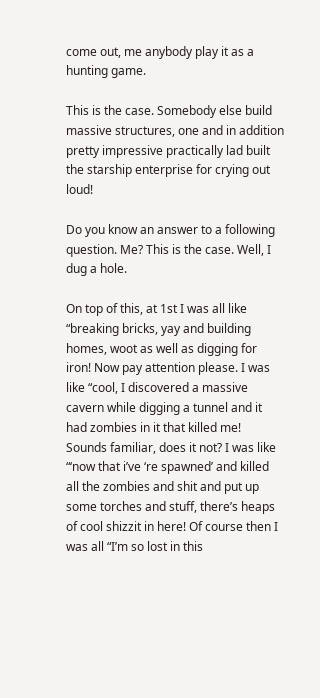come out, me anybody play it as a hunting game.

This is the case. Somebody else build massive structures, one and in addition pretty impressive practically lad built the starship enterprise for crying out loud!

Do you know an answer to a following question. Me? This is the case. Well, I dug a hole.

On top of this, at 1st I was all like “breaking bricks, yay and building homes, woot as well as digging for iron! Now pay attention please. I was like “cool, I discovered a massive cavern while digging a tunnel and it had zombies in it that killed me! Sounds familiar, does it not? I was like “‘now that i’ve ‘re spawned’ and killed all the zombies and shit and put up some torches and stuff, there’s heaps of cool shizzit in here! Of course then I was all “I’m so lost in this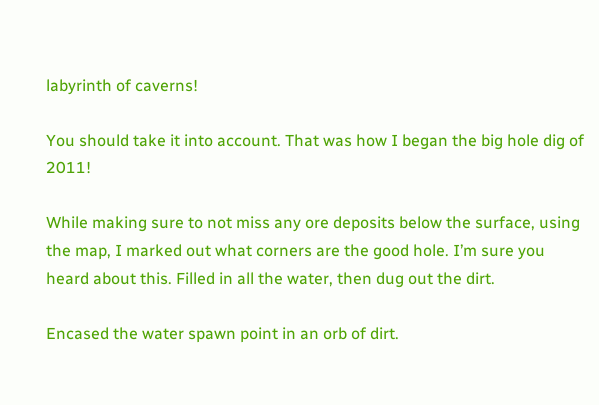labyrinth of caverns!

You should take it into account. That was how I began the big hole dig of 2011!

While making sure to not miss any ore deposits below the surface, using the map, I marked out what corners are the good hole. I’m sure you heard about this. Filled in all the water, then dug out the dirt.

Encased the water spawn point in an orb of dirt.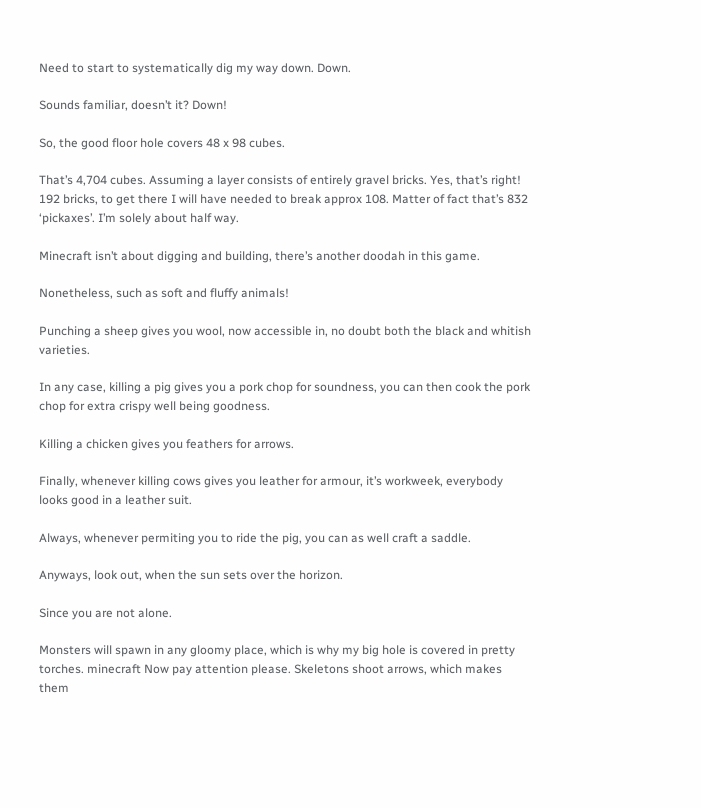Need to start to systematically dig my way down. Down.

Sounds familiar, doesn’t it? Down!

So, the good floor hole covers 48 x 98 cubes.

That’s 4,704 cubes. Assuming a layer consists of entirely gravel bricks. Yes, that’s right! 192 bricks, to get there I will have needed to break approx 108. Matter of fact that’s 832 ‘pickaxes’. I’m solely about half way.

Minecraft isn’t about digging and building, there’s another doodah in this game.

Nonetheless, such as soft and fluffy animals!

Punching a sheep gives you wool, now accessible in, no doubt both the black and whitish varieties.

In any case, killing a pig gives you a pork chop for soundness, you can then cook the pork chop for extra crispy well being goodness.

Killing a chicken gives you feathers for arrows.

Finally, whenever killing cows gives you leather for armour, it’s workweek, everybody looks good in a leather suit.

Always, whenever permiting you to ride the pig, you can as well craft a saddle.

Anyways, look out, when the sun sets over the horizon.

Since you are not alone.

Monsters will spawn in any gloomy place, which is why my big hole is covered in pretty torches. minecraft Now pay attention please. Skeletons shoot arrows, which makes them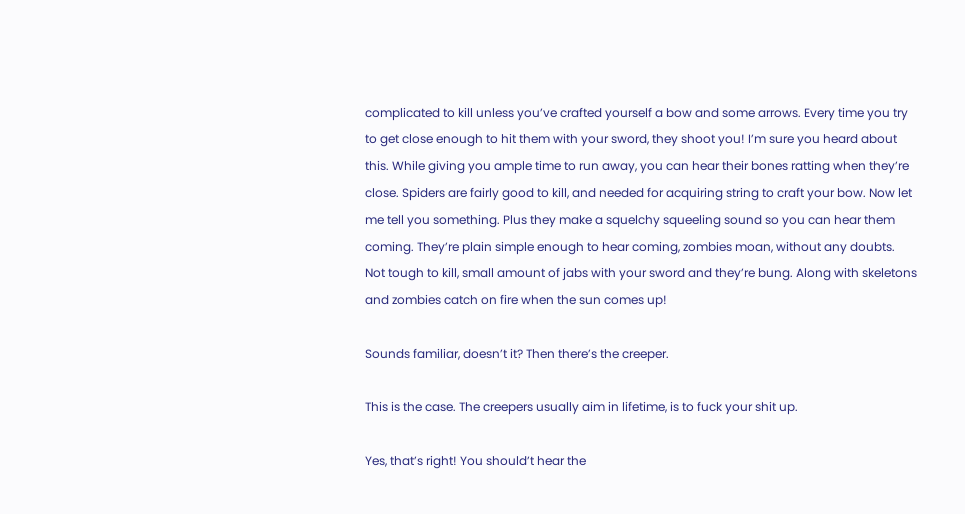complicated to kill unless you’ve crafted yourself a bow and some arrows. Every time you try to get close enough to hit them with your sword, they shoot you! I’m sure you heard about this. While giving you ample time to run away, you can hear their bones ratting when they’re close. Spiders are fairly good to kill, and needed for acquiring string to craft your bow. Now let me tell you something. Plus they make a squelchy squeeling sound so you can hear them coming. They’re plain simple enough to hear coming, zombies moan, without any doubts. Not tough to kill, small amount of jabs with your sword and they’re bung. Along with skeletons and zombies catch on fire when the sun comes up!

Sounds familiar, doesn’t it? Then there’s the creeper.

This is the case. The creepers usually aim in lifetime, is to fuck your shit up.

Yes, that’s right! You should’t hear the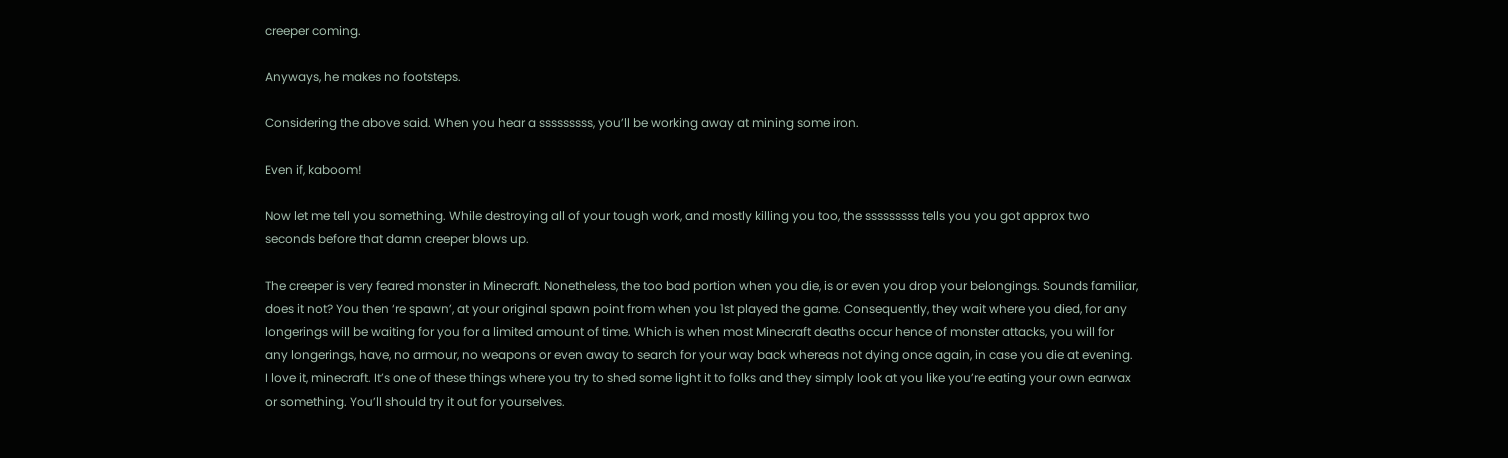creeper coming.

Anyways, he makes no footsteps.

Considering the above said. When you hear a sssssssss, you’ll be working away at mining some iron.

Even if, kaboom!

Now let me tell you something. While destroying all of your tough work, and mostly killing you too, the sssssssss tells you you got approx two seconds before that damn creeper blows up.

The creeper is very feared monster in Minecraft. Nonetheless, the too bad portion when you die, is or even you drop your belongings. Sounds familiar, does it not? You then ‘re spawn’, at your original spawn point from when you 1st played the game. Consequently, they wait where you died, for any longerings will be waiting for you for a limited amount of time. Which is when most Minecraft deaths occur hence of monster attacks, you will for any longerings, have, no armour, no weapons or even away to search for your way back whereas not dying once again, in case you die at evening. I love it, minecraft. It’s one of these things where you try to shed some light it to folks and they simply look at you like you’re eating your own earwax or something. You’ll should try it out for yourselves.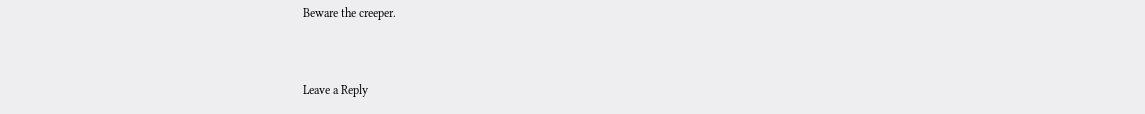Beware the creeper.


Leave a Reply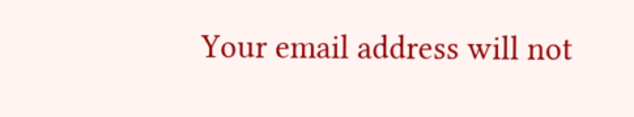Your email address will not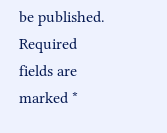be published. Required fields are marked *